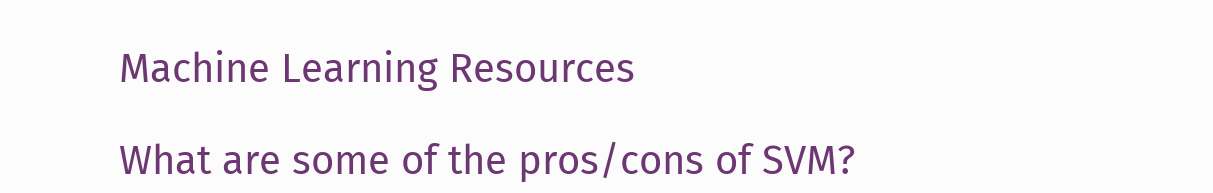Machine Learning Resources

What are some of the pros/cons of SVM?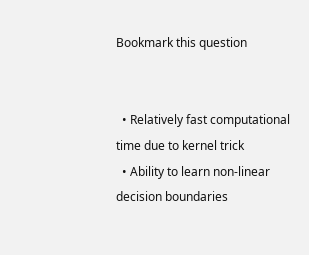Bookmark this question


  • Relatively fast computational time due to kernel trick
  • Ability to learn non-linear decision boundaries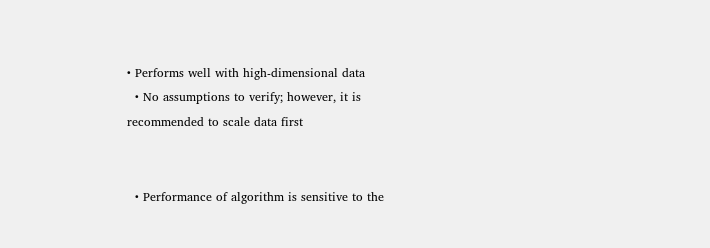• Performs well with high-dimensional data
  • No assumptions to verify; however, it is recommended to scale data first


  • Performance of algorithm is sensitive to the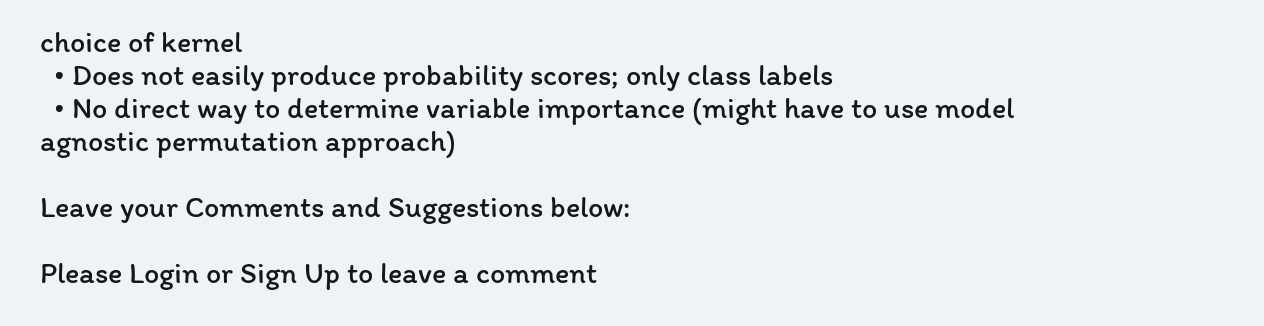choice of kernel
  • Does not easily produce probability scores; only class labels
  • No direct way to determine variable importance (might have to use model agnostic permutation approach)

Leave your Comments and Suggestions below:

Please Login or Sign Up to leave a comment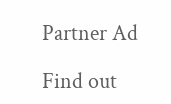Partner Ad

Find out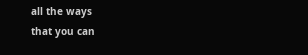all the ways
that you can